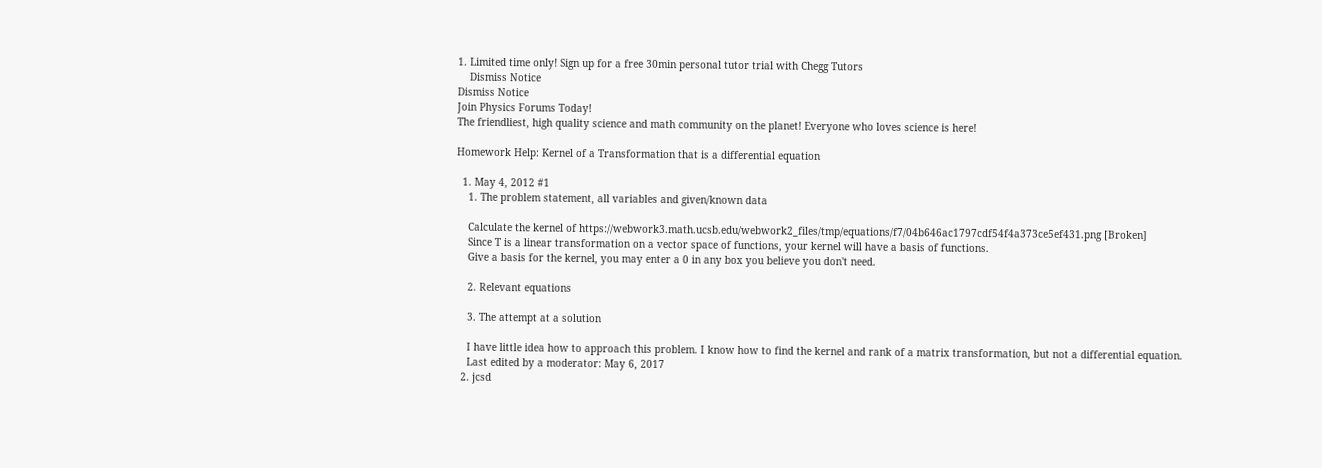1. Limited time only! Sign up for a free 30min personal tutor trial with Chegg Tutors
    Dismiss Notice
Dismiss Notice
Join Physics Forums Today!
The friendliest, high quality science and math community on the planet! Everyone who loves science is here!

Homework Help: Kernel of a Transformation that is a differential equation

  1. May 4, 2012 #1
    1. The problem statement, all variables and given/known data

    Calculate the kernel of https://webwork3.math.ucsb.edu/webwork2_files/tmp/equations/f7/04b646ac1797cdf54f4a373ce5ef431.png [Broken]
    Since T is a linear transformation on a vector space of functions, your kernel will have a basis of functions.
    Give a basis for the kernel, you may enter a 0 in any box you believe you don't need.

    2. Relevant equations

    3. The attempt at a solution

    I have little idea how to approach this problem. I know how to find the kernel and rank of a matrix transformation, but not a differential equation.
    Last edited by a moderator: May 6, 2017
  2. jcsd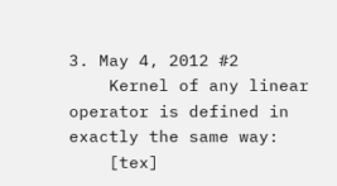3. May 4, 2012 #2
    Kernel of any linear operator is defined in exactly the same way:
    [tex]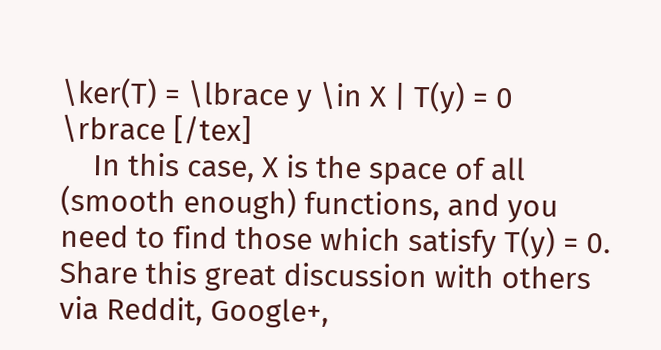\ker(T) = \lbrace y \in X | T(y) = 0 \rbrace [/tex]
    In this case, X is the space of all (smooth enough) functions, and you need to find those which satisfy T(y) = 0.
Share this great discussion with others via Reddit, Google+,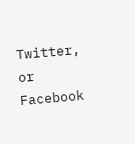Twitter, or Facebook